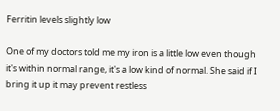Ferritin levels slightly low

One of my doctors told me my iron is a little low even though it's within normal range, it's a low kind of normal. She said if I bring it up it may prevent restless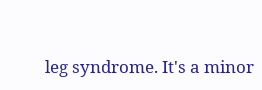leg syndrome. It's a minor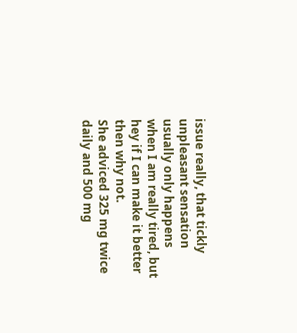issue really, that tickly unpleasant sensation usually only happens when I am really tired, but hey if I can make it better then why not.
She adviced 325 mg twice daily and 500 mg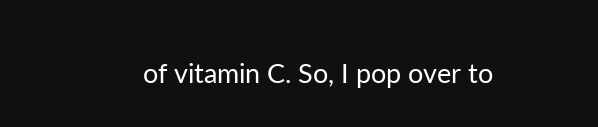of vitamin C. So, I pop over to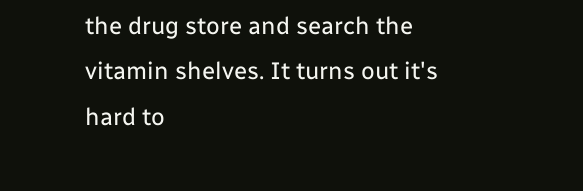the drug store and search the vitamin shelves. It turns out it's hard to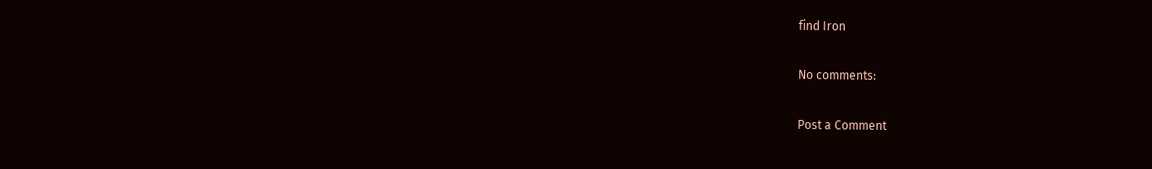find Iron

No comments:

Post a Comment